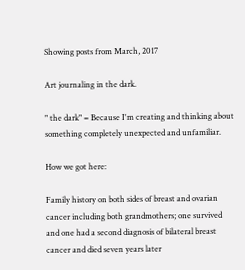Showing posts from March, 2017

Art journaling in the dark.

" the dark" = Because I'm creating and thinking about something completely unexpected and unfamiliar.

How we got here:

Family history on both sides of breast and ovarian cancer including both grandmothers; one survived and one had a second diagnosis of bilateral breast cancer and died seven years later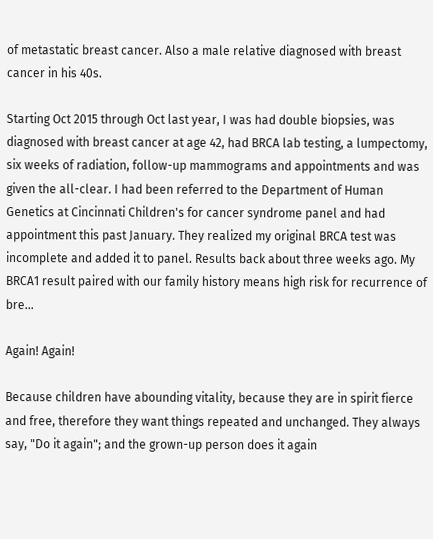of metastatic breast cancer. Also a male relative diagnosed with breast cancer in his 40s.

Starting Oct 2015 through Oct last year, I was had double biopsies, was diagnosed with breast cancer at age 42, had BRCA lab testing, a lumpectomy, six weeks of radiation, follow-up mammograms and appointments and was given the all-clear. I had been referred to the Department of Human Genetics at Cincinnati Children's for cancer syndrome panel and had appointment this past January. They realized my original BRCA test was incomplete and added it to panel. Results back about three weeks ago. My BRCA1 result paired with our family history means high risk for recurrence of bre…

Again! Again!

Because children have abounding vitality, because they are in spirit fierce and free, therefore they want things repeated and unchanged. They always say, "Do it again"; and the grown-up person does it again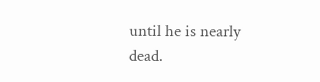until he is nearly dead.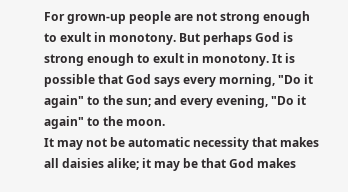For grown-up people are not strong enough to exult in monotony. But perhaps God is strong enough to exult in monotony. It is possible that God says every morning, "Do it again" to the sun; and every evening, "Do it again" to the moon.
It may not be automatic necessity that makes all daisies alike; it may be that God makes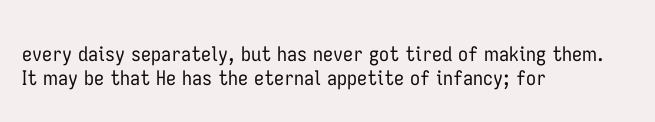every daisy separately, but has never got tired of making them.
It may be that He has the eternal appetite of infancy; for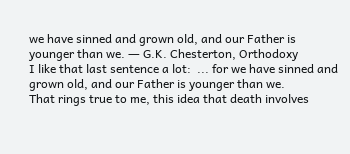we have sinned and grown old, and our Father is younger than we. ― G.K. Chesterton, Orthodoxy
I like that last sentence a lot:  ... for we have sinned and grown old, and our Father is younger than we.
That rings true to me, this idea that death involves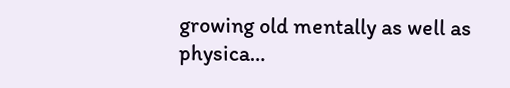growing old mentally as well as physica…